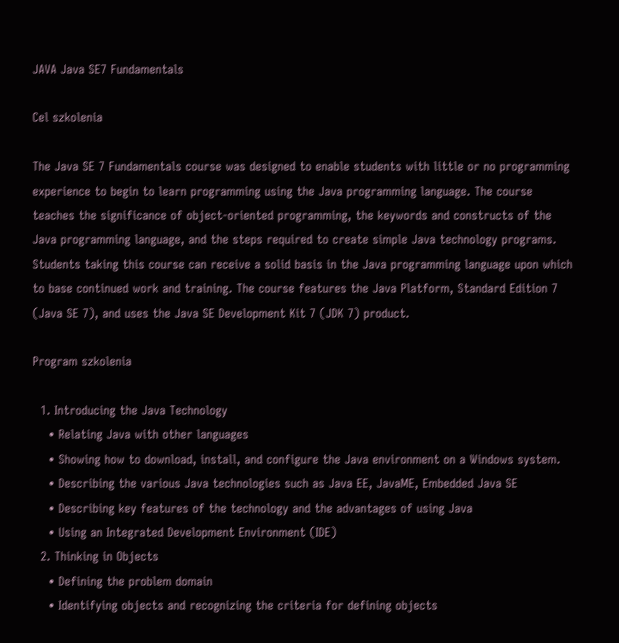JAVA Java SE7 Fundamentals

Cel szkolenia

The Java SE 7 Fundamentals course was designed to enable students with little or no programming experience to begin to learn programming using the Java programming language. The course teaches the significance of object-oriented programming, the keywords and constructs of the Java programming language, and the steps required to create simple Java technology programs. Students taking this course can receive a solid basis in the Java programming language upon which to base continued work and training. The course features the Java Platform, Standard Edition 7 (Java SE 7), and uses the Java SE Development Kit 7 (JDK 7) product.

Program szkolenia

  1. Introducing the Java Technology
    • Relating Java with other languages
    • Showing how to download, install, and configure the Java environment on a Windows system.
    • Describing the various Java technologies such as Java EE, JavaME, Embedded Java SE
    • Describing key features of the technology and the advantages of using Java
    • Using an Integrated Development Environment (IDE)
  2. Thinking in Objects
    • Defining the problem domain
    • Identifying objects and recognizing the criteria for defining objects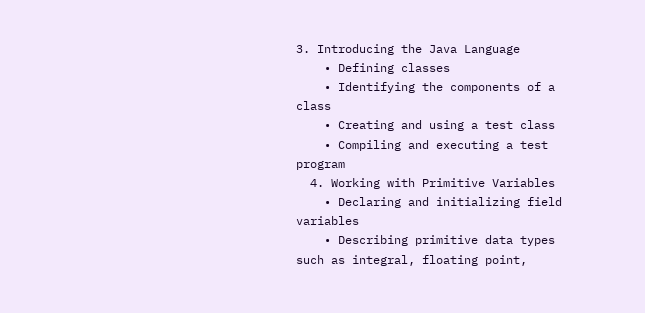3. Introducing the Java Language
    • Defining classes
    • Identifying the components of a class
    • Creating and using a test class
    • Compiling and executing a test program
  4. Working with Primitive Variables
    • Declaring and initializing field variables
    • Describing primitive data types such as integral, floating point,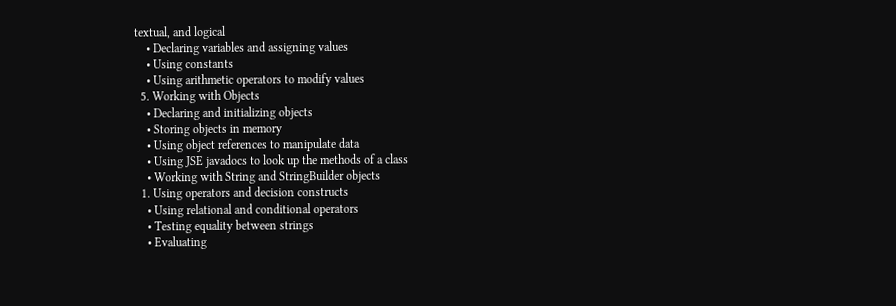textual, and logical
    • Declaring variables and assigning values
    • Using constants
    • Using arithmetic operators to modify values
  5. Working with Objects
    • Declaring and initializing objects
    • Storing objects in memory
    • Using object references to manipulate data
    • Using JSE javadocs to look up the methods of a class
    • Working with String and StringBuilder objects
  1. Using operators and decision constructs
    • Using relational and conditional operators
    • Testing equality between strings
    • Evaluating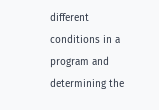different conditions in a program and determining the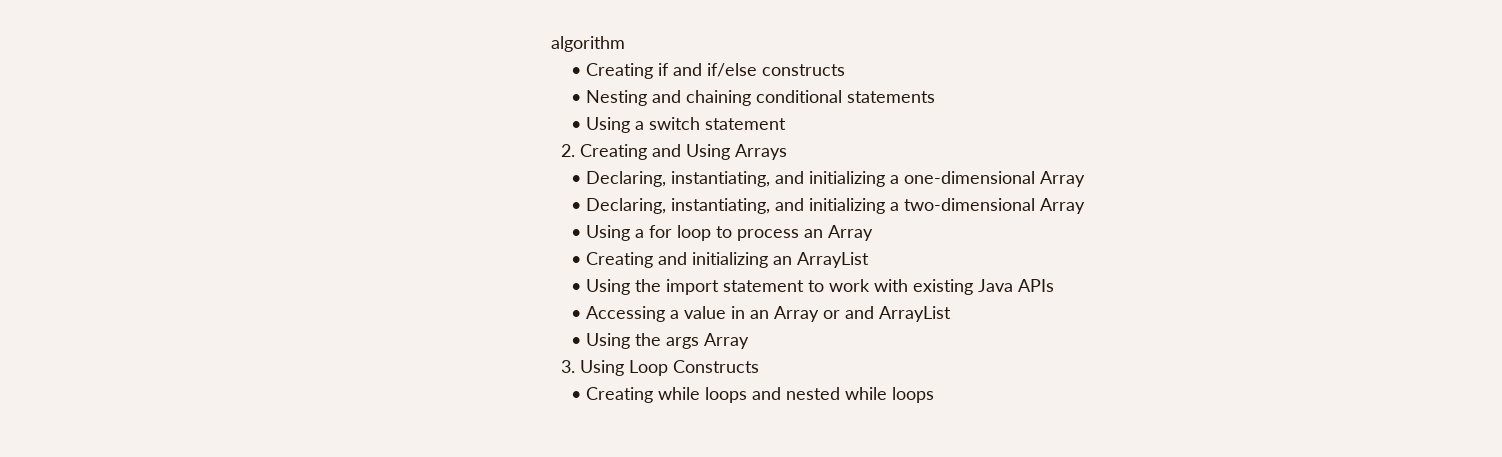algorithm
    • Creating if and if/else constructs
    • Nesting and chaining conditional statements
    • Using a switch statement
  2. Creating and Using Arrays
    • Declaring, instantiating, and initializing a one-dimensional Array
    • Declaring, instantiating, and initializing a two-dimensional Array
    • Using a for loop to process an Array
    • Creating and initializing an ArrayList
    • Using the import statement to work with existing Java APIs
    • Accessing a value in an Array or and ArrayList
    • Using the args Array
  3. Using Loop Constructs
    • Creating while loops and nested while loops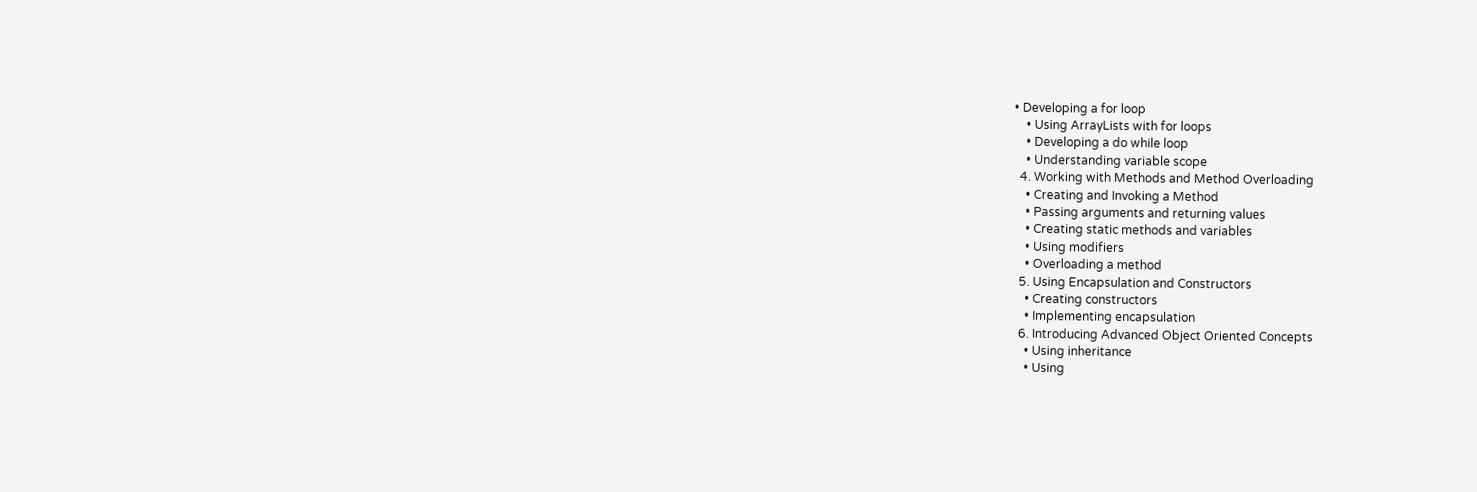• Developing a for loop
    • Using ArrayLists with for loops
    • Developing a do while loop
    • Understanding variable scope
  4. Working with Methods and Method Overloading
    • Creating and Invoking a Method
    • Passing arguments and returning values
    • Creating static methods and variables
    • Using modifiers
    • Overloading a method
  5. Using Encapsulation and Constructors
    • Creating constructors
    • Implementing encapsulation
  6. Introducing Advanced Object Oriented Concepts
    • Using inheritance
    • Using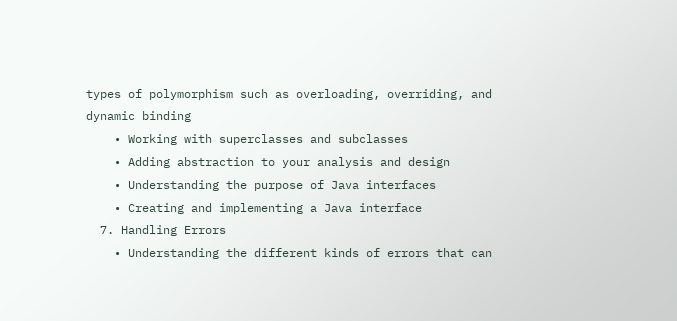types of polymorphism such as overloading, overriding, and dynamic binding
    • Working with superclasses and subclasses
    • Adding abstraction to your analysis and design
    • Understanding the purpose of Java interfaces
    • Creating and implementing a Java interface
  7. Handling Errors
    • Understanding the different kinds of errors that can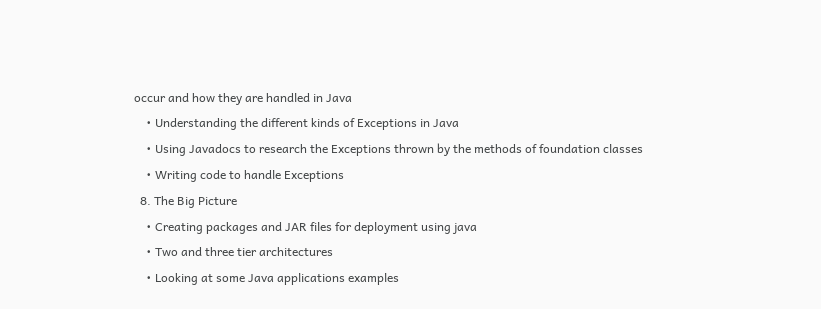occur and how they are handled in Java
    • Understanding the different kinds of Exceptions in Java
    • Using Javadocs to research the Exceptions thrown by the methods of foundation classes
    • Writing code to handle Exceptions
  8. The Big Picture
    • Creating packages and JAR files for deployment using java
    • Two and three tier architectures
    • Looking at some Java applications examples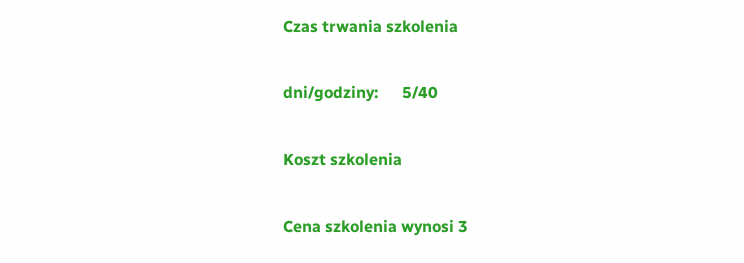Czas trwania szkolenia

dni/godziny:      5/40

Koszt szkolenia

Cena szkolenia wynosi 3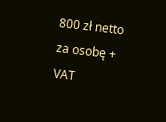800 zł netto za osobę + VAT